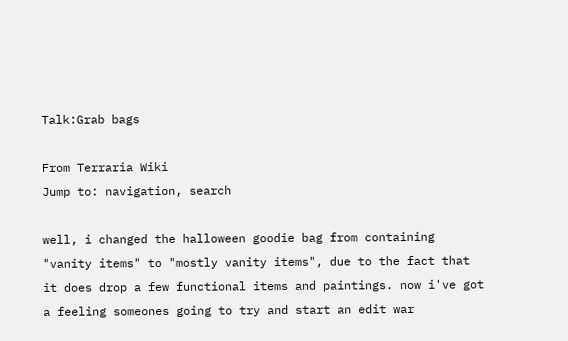Talk:Grab bags

From Terraria Wiki
Jump to: navigation, search

well, i changed the halloween goodie bag from containing "vanity items" to "mostly vanity items", due to the fact that it does drop a few functional items and paintings. now i've got a feeling someones going to try and start an edit war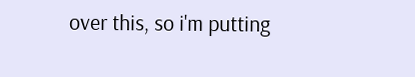over this, so i'm putting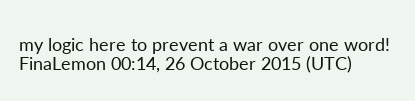my logic here to prevent a war over one word! FinaLemon 00:14, 26 October 2015 (UTC)